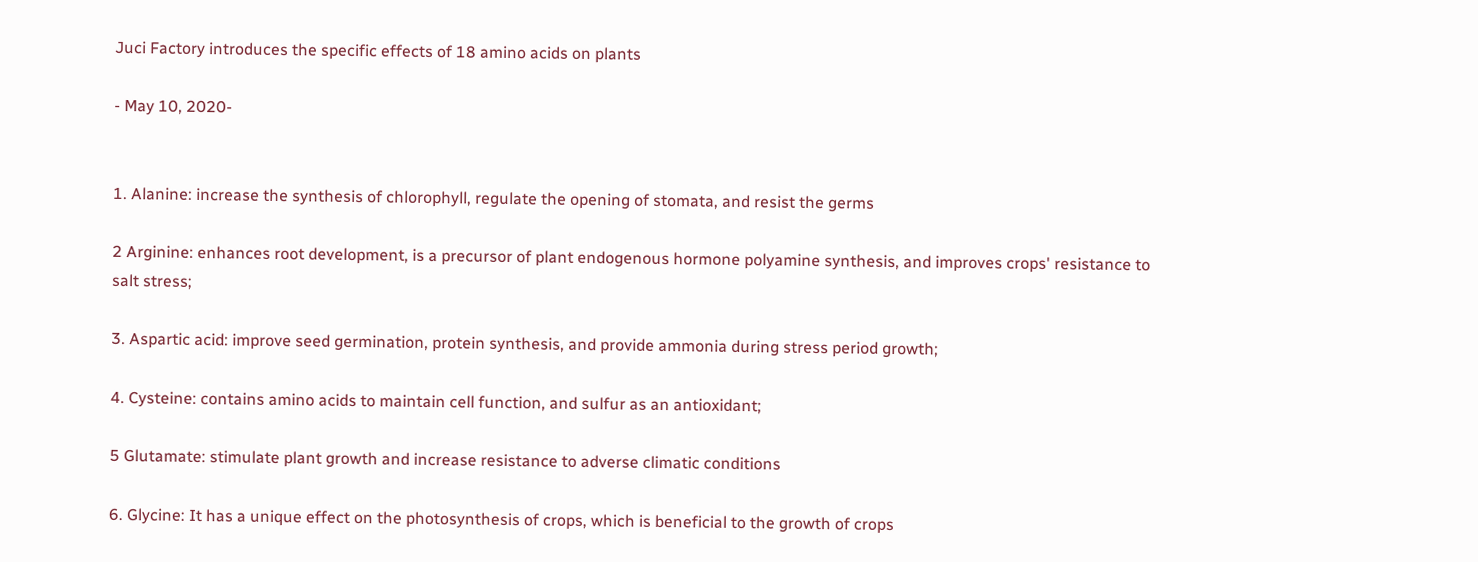Juci Factory introduces the specific effects of 18 amino acids on plants

- May 10, 2020-


1. Alanine: increase the synthesis of chlorophyll, regulate the opening of stomata, and resist the germs

2 Arginine: enhances root development, is a precursor of plant endogenous hormone polyamine synthesis, and improves crops' resistance to salt stress;

3. Aspartic acid: improve seed germination, protein synthesis, and provide ammonia during stress period growth;

4. Cysteine: contains amino acids to maintain cell function, and sulfur as an antioxidant;

5 Glutamate: stimulate plant growth and increase resistance to adverse climatic conditions

6. Glycine: It has a unique effect on the photosynthesis of crops, which is beneficial to the growth of crops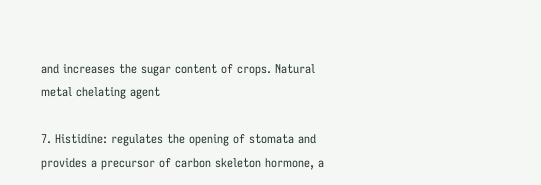and increases the sugar content of crops. Natural metal chelating agent

7. Histidine: regulates the opening of stomata and provides a precursor of carbon skeleton hormone, a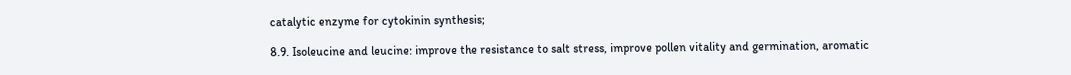catalytic enzyme for cytokinin synthesis;

8.9. Isoleucine and leucine: improve the resistance to salt stress, improve pollen vitality and germination, aromatic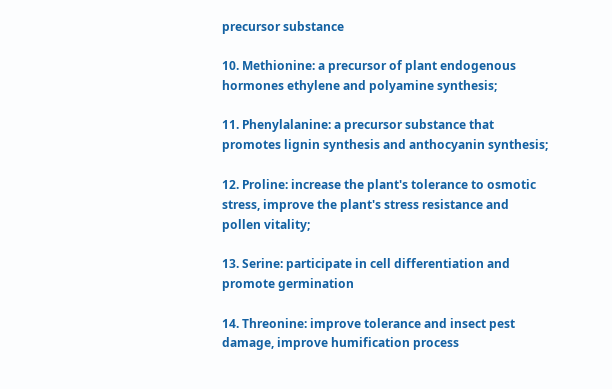precursor substance

10. Methionine: a precursor of plant endogenous hormones ethylene and polyamine synthesis;

11. Phenylalanine: a precursor substance that promotes lignin synthesis and anthocyanin synthesis;

12. Proline: increase the plant's tolerance to osmotic stress, improve the plant's stress resistance and pollen vitality;

13. Serine: participate in cell differentiation and promote germination

14. Threonine: improve tolerance and insect pest damage, improve humification process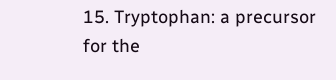15. Tryptophan: a precursor for the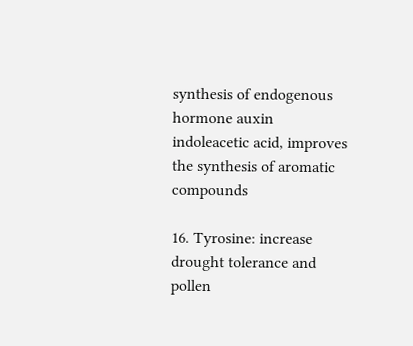synthesis of endogenous hormone auxin indoleacetic acid, improves the synthesis of aromatic compounds

16. Tyrosine: increase drought tolerance and pollen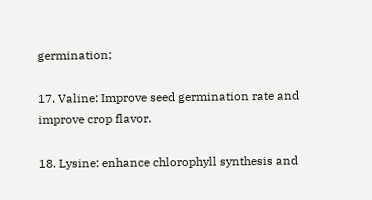germination;

17. Valine: Improve seed germination rate and improve crop flavor.

18. Lysine: enhance chlorophyll synthesis and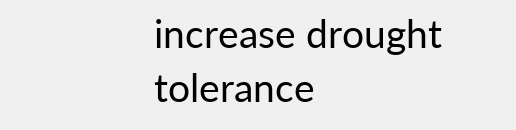increase drought tolerance